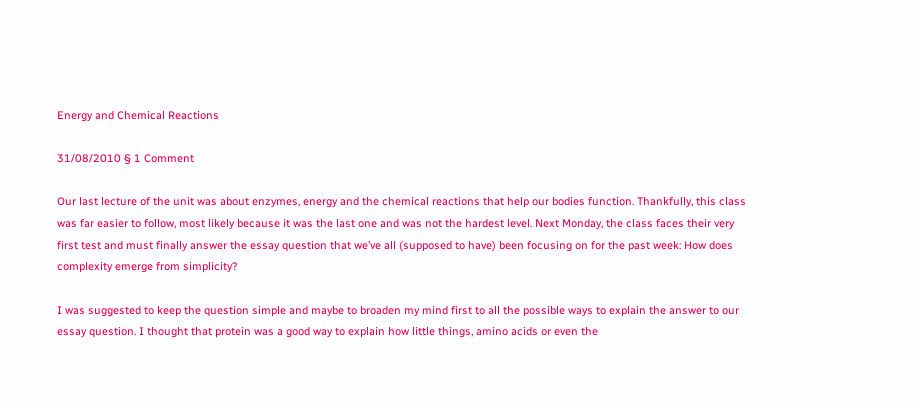Energy and Chemical Reactions

31/08/2010 § 1 Comment

Our last lecture of the unit was about enzymes, energy and the chemical reactions that help our bodies function. Thankfully, this class was far easier to follow, most likely because it was the last one and was not the hardest level. Next Monday, the class faces their very first test and must finally answer the essay question that we’ve all (supposed to have) been focusing on for the past week: How does complexity emerge from simplicity?

I was suggested to keep the question simple and maybe to broaden my mind first to all the possible ways to explain the answer to our essay question. I thought that protein was a good way to explain how little things, amino acids or even the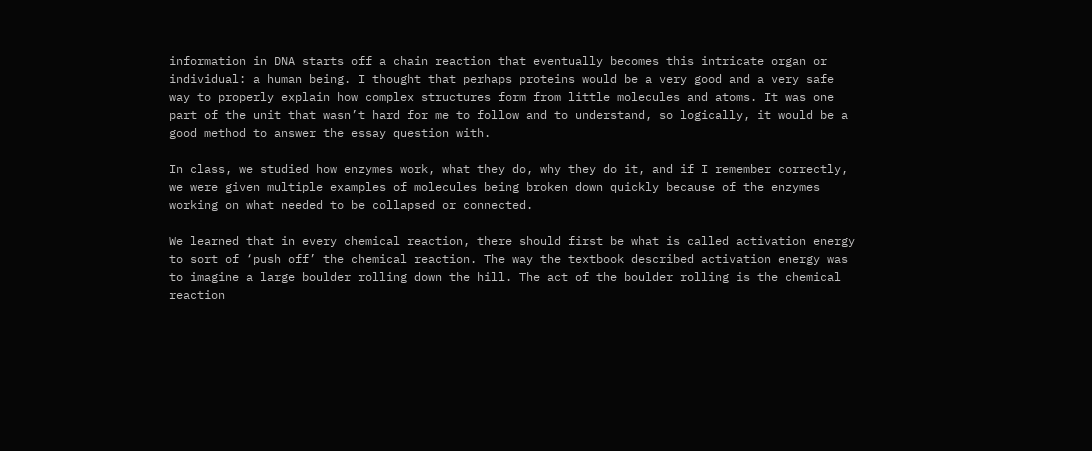information in DNA starts off a chain reaction that eventually becomes this intricate organ or individual: a human being. I thought that perhaps proteins would be a very good and a very safe way to properly explain how complex structures form from little molecules and atoms. It was one part of the unit that wasn’t hard for me to follow and to understand, so logically, it would be a good method to answer the essay question with.

In class, we studied how enzymes work, what they do, why they do it, and if I remember correctly, we were given multiple examples of molecules being broken down quickly because of the enzymes working on what needed to be collapsed or connected.

We learned that in every chemical reaction, there should first be what is called activation energy to sort of ‘push off’ the chemical reaction. The way the textbook described activation energy was to imagine a large boulder rolling down the hill. The act of the boulder rolling is the chemical reaction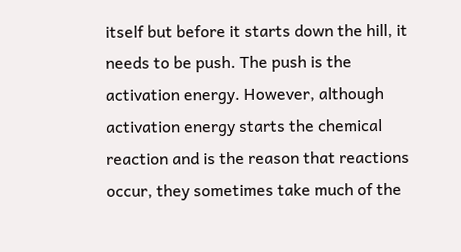itself but before it starts down the hill, it needs to be push. The push is the activation energy. However, although activation energy starts the chemical reaction and is the reason that reactions occur, they sometimes take much of the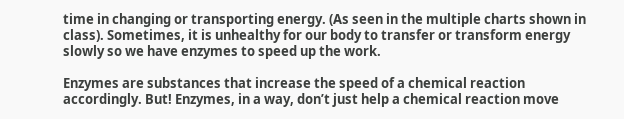time in changing or transporting energy. (As seen in the multiple charts shown in class). Sometimes, it is unhealthy for our body to transfer or transform energy slowly so we have enzymes to speed up the work.

Enzymes are substances that increase the speed of a chemical reaction accordingly. But! Enzymes, in a way, don’t just help a chemical reaction move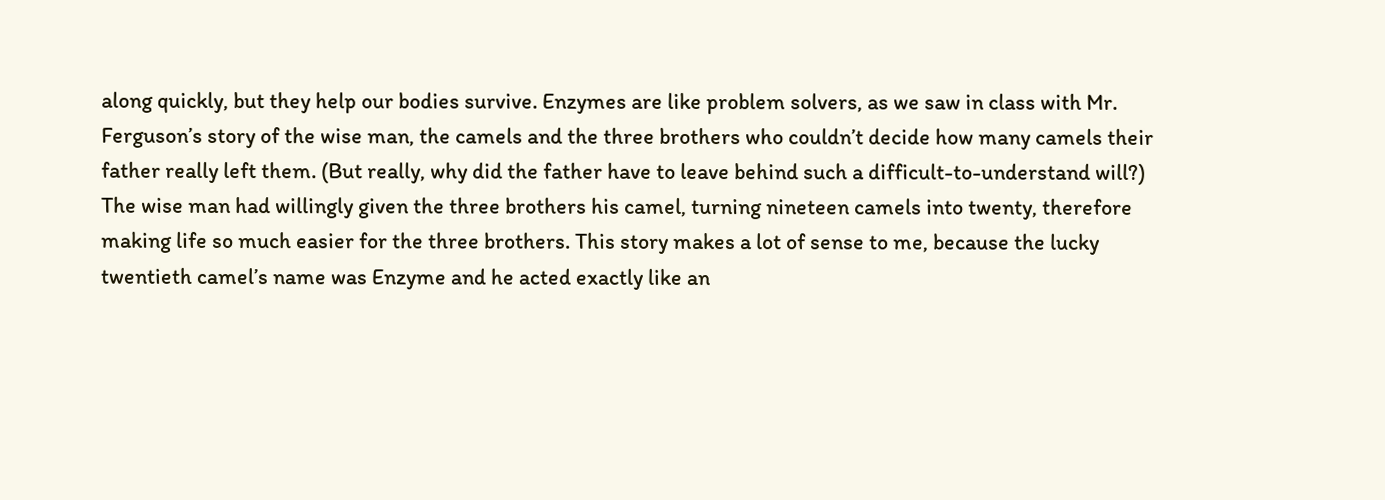along quickly, but they help our bodies survive. Enzymes are like problem solvers, as we saw in class with Mr. Ferguson’s story of the wise man, the camels and the three brothers who couldn’t decide how many camels their father really left them. (But really, why did the father have to leave behind such a difficult-to-understand will?) The wise man had willingly given the three brothers his camel, turning nineteen camels into twenty, therefore making life so much easier for the three brothers. This story makes a lot of sense to me, because the lucky twentieth camel’s name was Enzyme and he acted exactly like an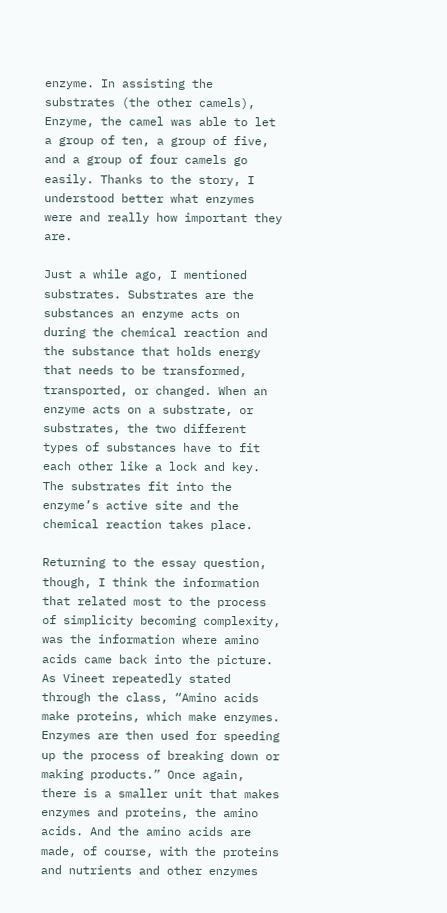enzyme. In assisting the substrates (the other camels), Enzyme, the camel was able to let a group of ten, a group of five, and a group of four camels go easily. Thanks to the story, I understood better what enzymes were and really how important they are.

Just a while ago, I mentioned substrates. Substrates are the substances an enzyme acts on during the chemical reaction and the substance that holds energy that needs to be transformed, transported, or changed. When an enzyme acts on a substrate, or substrates, the two different types of substances have to fit each other like a lock and key. The substrates fit into the enzyme’s active site and the chemical reaction takes place.

Returning to the essay question, though, I think the information that related most to the process of simplicity becoming complexity, was the information where amino acids came back into the picture. As Vineet repeatedly stated through the class, “Amino acids make proteins, which make enzymes. Enzymes are then used for speeding up the process of breaking down or making products.” Once again, there is a smaller unit that makes enzymes and proteins, the amino acids. And the amino acids are made, of course, with the proteins and nutrients and other enzymes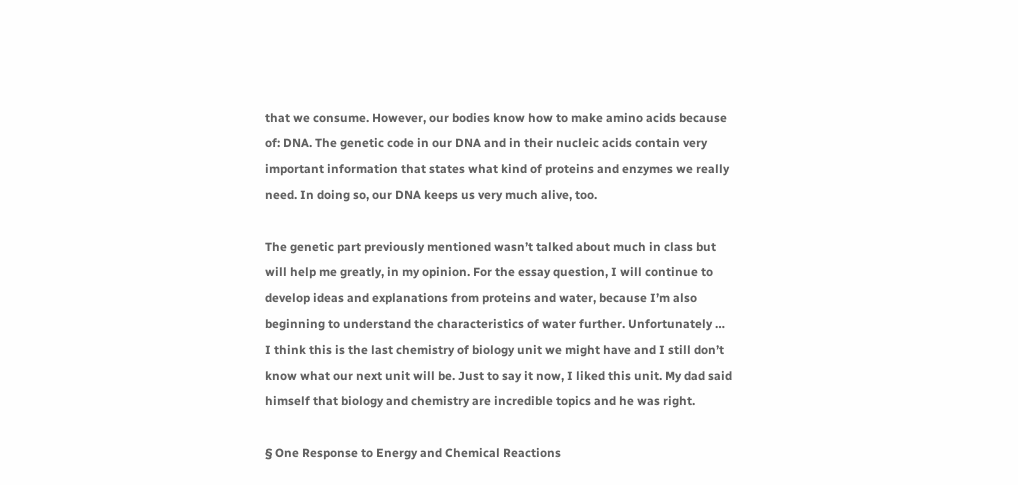that we consume. However, our bodies know how to make amino acids because of: DNA. The genetic code in our DNA and in their nucleic acids contain very important information that states what kind of proteins and enzymes we really need. In doing so, our DNA keeps us very much alive, too.

The genetic part previously mentioned wasn’t talked about much in class but will help me greatly, in my opinion. For the essay question, I will continue to develop ideas and explanations from proteins and water, because I’m also beginning to understand the characteristics of water further. Unfortunately … I think this is the last chemistry of biology unit we might have and I still don’t know what our next unit will be. Just to say it now, I liked this unit. My dad said himself that biology and chemistry are incredible topics and he was right.

§ One Response to Energy and Chemical Reactions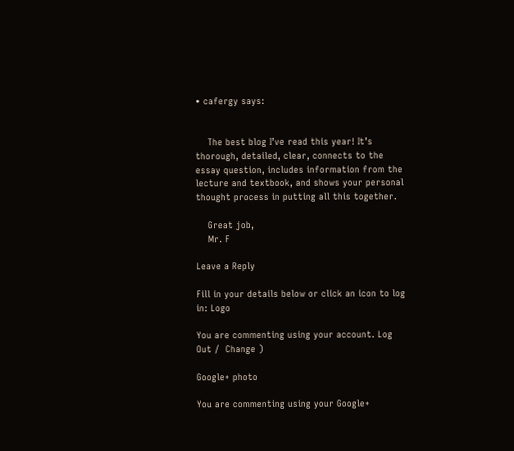• cafergy says:


    The best blog I’ve read this year! It’s thorough, detailed, clear, connects to the essay question, includes information from the lecture and textbook, and shows your personal thought process in putting all this together.

    Great job,
    Mr. F

Leave a Reply

Fill in your details below or click an icon to log in: Logo

You are commenting using your account. Log Out /  Change )

Google+ photo

You are commenting using your Google+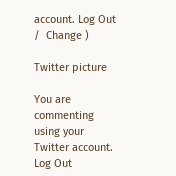account. Log Out /  Change )

Twitter picture

You are commenting using your Twitter account. Log Out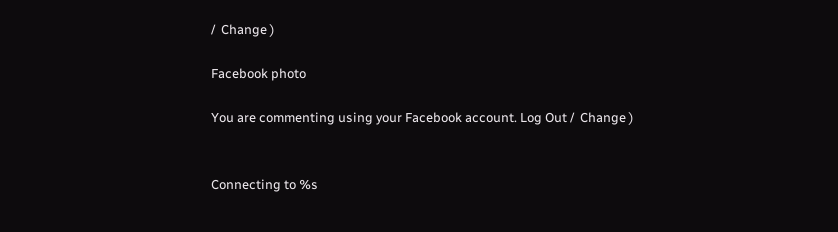/  Change )

Facebook photo

You are commenting using your Facebook account. Log Out /  Change )


Connecting to %s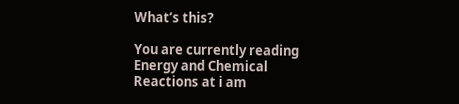What’s this?

You are currently reading Energy and Chemical Reactions at i am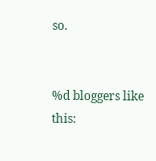so.


%d bloggers like this: